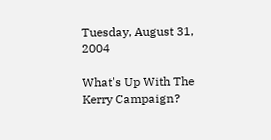Tuesday, August 31, 2004

What's Up With The Kerry Campaign?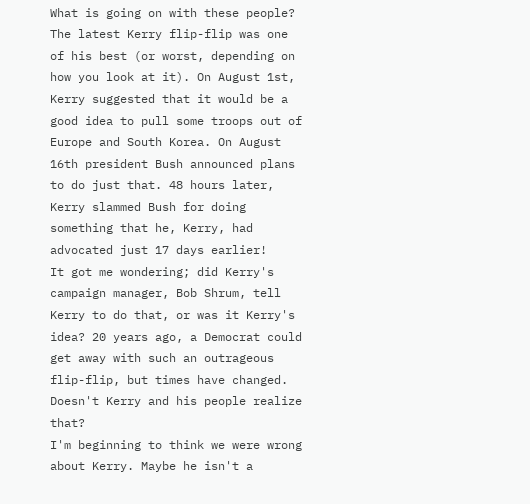What is going on with these people? The latest Kerry flip-flip was one of his best (or worst, depending on how you look at it). On August 1st, Kerry suggested that it would be a good idea to pull some troops out of Europe and South Korea. On August 16th president Bush announced plans to do just that. 48 hours later, Kerry slammed Bush for doing something that he, Kerry, had advocated just 17 days earlier!
It got me wondering; did Kerry's campaign manager, Bob Shrum, tell Kerry to do that, or was it Kerry's idea? 20 years ago, a Democrat could get away with such an outrageous flip-flip, but times have changed. Doesn't Kerry and his people realize that?
I'm beginning to think we were wrong about Kerry. Maybe he isn't a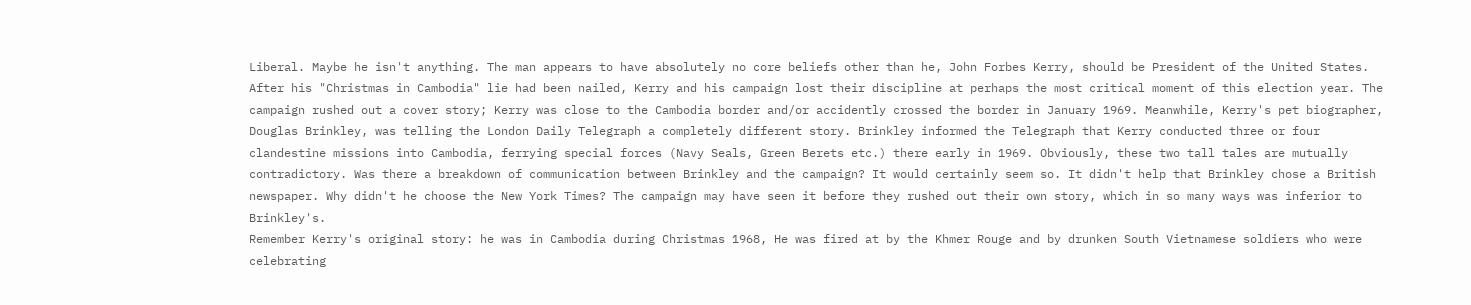Liberal. Maybe he isn't anything. The man appears to have absolutely no core beliefs other than he, John Forbes Kerry, should be President of the United States.
After his "Christmas in Cambodia" lie had been nailed, Kerry and his campaign lost their discipline at perhaps the most critical moment of this election year. The campaign rushed out a cover story; Kerry was close to the Cambodia border and/or accidently crossed the border in January 1969. Meanwhile, Kerry's pet biographer, Douglas Brinkley, was telling the London Daily Telegraph a completely different story. Brinkley informed the Telegraph that Kerry conducted three or four clandestine missions into Cambodia, ferrying special forces (Navy Seals, Green Berets etc.) there early in 1969. Obviously, these two tall tales are mutually contradictory. Was there a breakdown of communication between Brinkley and the campaign? It would certainly seem so. It didn't help that Brinkley chose a British newspaper. Why didn't he choose the New York Times? The campaign may have seen it before they rushed out their own story, which in so many ways was inferior to Brinkley's.
Remember Kerry's original story: he was in Cambodia during Christmas 1968, He was fired at by the Khmer Rouge and by drunken South Vietnamese soldiers who were celebrating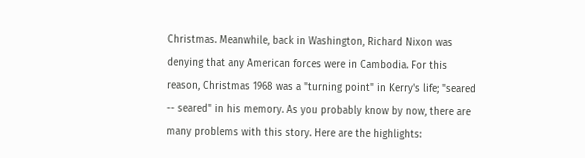Christmas. Meanwhile, back in Washington, Richard Nixon was denying that any American forces were in Cambodia. For this reason, Christmas 1968 was a "turning point" in Kerry's life; "seared -- seared" in his memory. As you probably know by now, there are many problems with this story. Here are the highlights: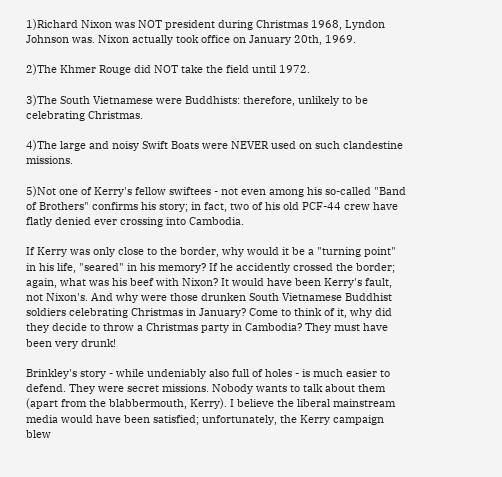1)Richard Nixon was NOT president during Christmas 1968, Lyndon Johnson was. Nixon actually took office on January 20th, 1969.

2)The Khmer Rouge did NOT take the field until 1972.

3)The South Vietnamese were Buddhists: therefore, unlikely to be celebrating Christmas.

4)The large and noisy Swift Boats were NEVER used on such clandestine missions.

5)Not one of Kerry's fellow swiftees - not even among his so-called "Band of Brothers" confirms his story; in fact, two of his old PCF-44 crew have flatly denied ever crossing into Cambodia.

If Kerry was only close to the border, why would it be a "turning point" in his life, "seared" in his memory? If he accidently crossed the border; again, what was his beef with Nixon? It would have been Kerry's fault, not Nixon's. And why were those drunken South Vietnamese Buddhist soldiers celebrating Christmas in January? Come to think of it, why did they decide to throw a Christmas party in Cambodia? They must have been very drunk!

Brinkley's story - while undeniably also full of holes - is much easier to defend. They were secret missions. Nobody wants to talk about them (apart from the blabbermouth, Kerry). I believe the liberal mainstream media would have been satisfied; unfortunately, the Kerry campaign blew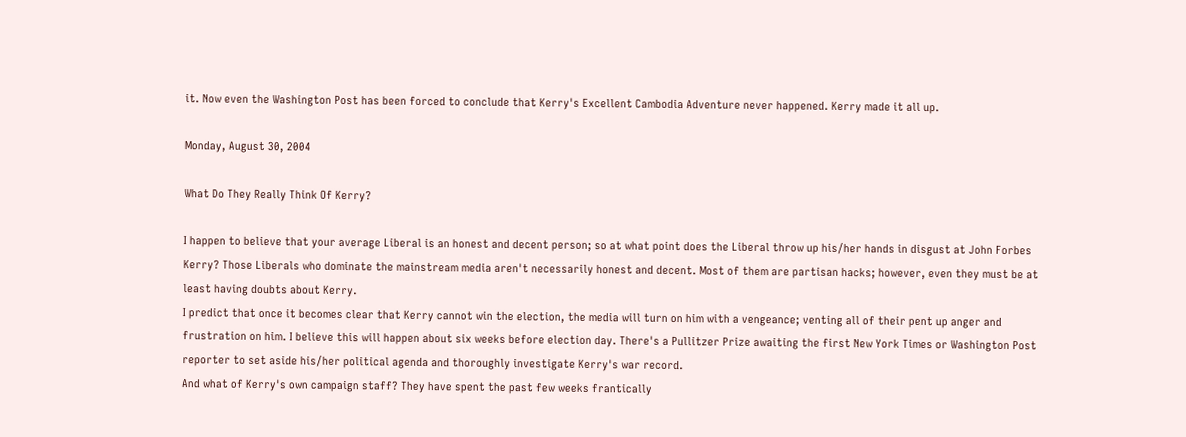it. Now even the Washington Post has been forced to conclude that Kerry's Excellent Cambodia Adventure never happened. Kerry made it all up.

Monday, August 30, 2004

What Do They Really Think Of Kerry?

I happen to believe that your average Liberal is an honest and decent person; so at what point does the Liberal throw up his/her hands in disgust at John Forbes Kerry? Those Liberals who dominate the mainstream media aren't necessarily honest and decent. Most of them are partisan hacks; however, even they must be at least having doubts about Kerry.
I predict that once it becomes clear that Kerry cannot win the election, the media will turn on him with a vengeance; venting all of their pent up anger and frustration on him. I believe this will happen about six weeks before election day. There's a Pullitzer Prize awaiting the first New York Times or Washington Post reporter to set aside his/her political agenda and thoroughly investigate Kerry's war record.
And what of Kerry's own campaign staff? They have spent the past few weeks frantically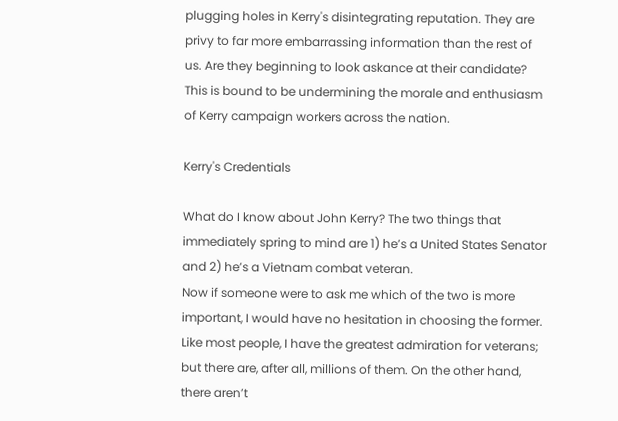plugging holes in Kerry's disintegrating reputation. They are privy to far more embarrassing information than the rest of us. Are they beginning to look askance at their candidate? This is bound to be undermining the morale and enthusiasm of Kerry campaign workers across the nation.

Kerry's Credentials

What do I know about John Kerry? The two things that immediately spring to mind are 1) he’s a United States Senator and 2) he’s a Vietnam combat veteran.
Now if someone were to ask me which of the two is more important, I would have no hesitation in choosing the former. Like most people, I have the greatest admiration for veterans; but there are, after all, millions of them. On the other hand, there aren’t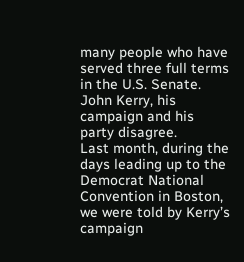many people who have served three full terms in the U.S. Senate.
John Kerry, his campaign and his party disagree.
Last month, during the days leading up to the Democrat National Convention in Boston, we were told by Kerry’s campaign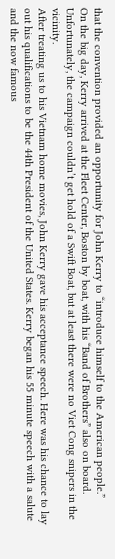that the convention provided an opportunity for John Kerry to “introduce himself to the American people.”
On the big day, Kerry arrived at the Fleet Center, Boston by boat, with his “Band of Brothers” also on board. Unfortunately, the campaign couldn’t get hold of a Swift Boat, but at least there were no Viet Cong snipers in the vicinity.
After treating us to his Vietnam home movies, John Kerry gave his acceptance speech. Here was his chance to lay out his qualifications to be the 44th President of the United States. Kerry began his 55 minute speech with a salute and the now famous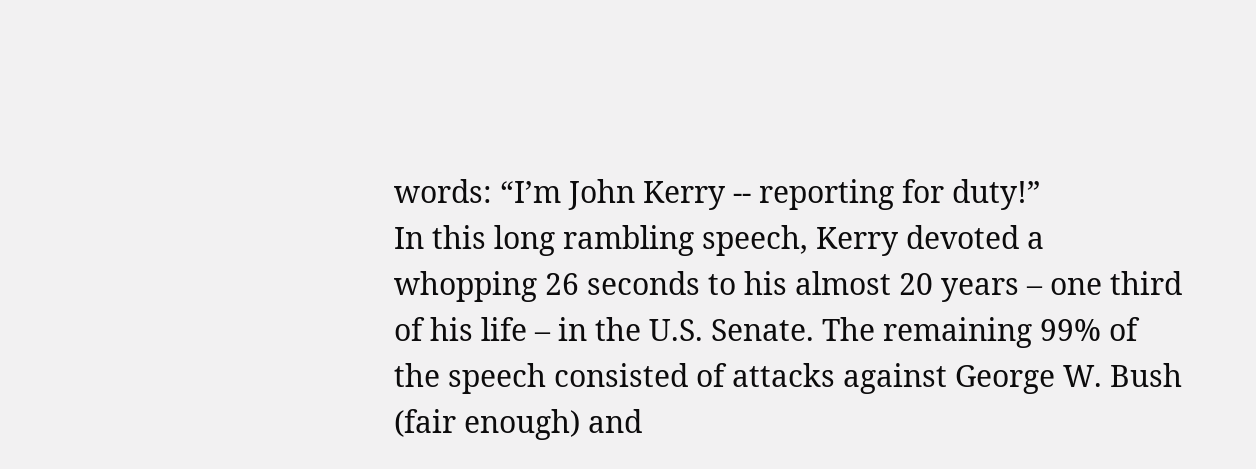words: “I’m John Kerry -- reporting for duty!”
In this long rambling speech, Kerry devoted a whopping 26 seconds to his almost 20 years – one third of his life – in the U.S. Senate. The remaining 99% of the speech consisted of attacks against George W. Bush (fair enough) and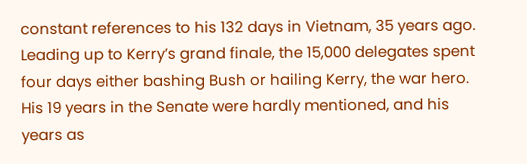constant references to his 132 days in Vietnam, 35 years ago.
Leading up to Kerry’s grand finale, the 15,000 delegates spent four days either bashing Bush or hailing Kerry, the war hero. His 19 years in the Senate were hardly mentioned, and his years as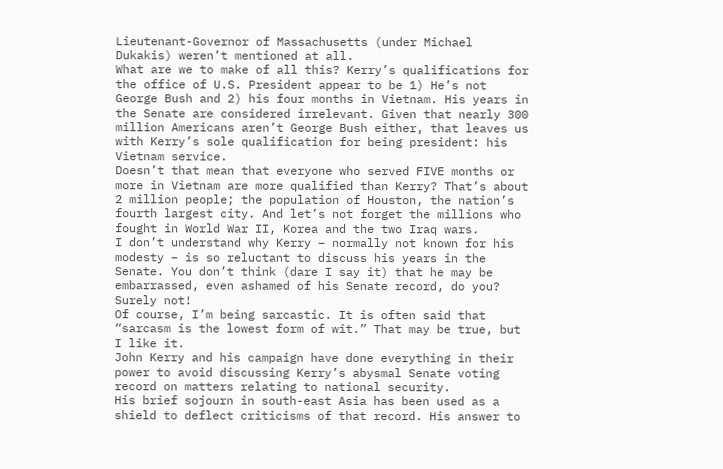Lieutenant-Governor of Massachusetts (under Michael Dukakis) weren’t mentioned at all.
What are we to make of all this? Kerry’s qualifications for the office of U.S. President appear to be 1) He’s not George Bush and 2) his four months in Vietnam. His years in the Senate are considered irrelevant. Given that nearly 300 million Americans aren’t George Bush either, that leaves us with Kerry’s sole qualification for being president: his Vietnam service.
Doesn’t that mean that everyone who served FIVE months or more in Vietnam are more qualified than Kerry? That’s about 2 million people; the population of Houston, the nation’s fourth largest city. And let’s not forget the millions who fought in World War II, Korea and the two Iraq wars.
I don’t understand why Kerry – normally not known for his modesty – is so reluctant to discuss his years in the Senate. You don’t think (dare I say it) that he may be embarrassed, even ashamed of his Senate record, do you? Surely not!
Of course, I’m being sarcastic. It is often said that “sarcasm is the lowest form of wit.” That may be true, but I like it.
John Kerry and his campaign have done everything in their power to avoid discussing Kerry’s abysmal Senate voting record on matters relating to national security.
His brief sojourn in south-east Asia has been used as a shield to deflect criticisms of that record. His answer to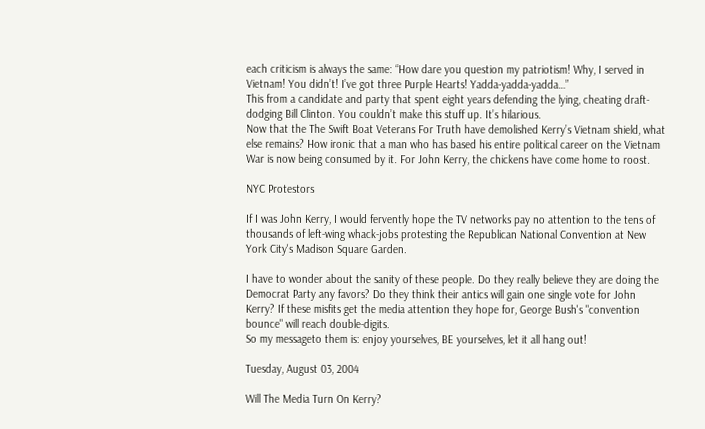each criticism is always the same: “How dare you question my patriotism! Why, I served in Vietnam! You didn’t! I’ve got three Purple Hearts! Yadda-yadda-yadda…”
This from a candidate and party that spent eight years defending the lying, cheating draft-dodging Bill Clinton. You couldn’t make this stuff up. It’s hilarious.
Now that the The Swift Boat Veterans For Truth have demolished Kerry’s Vietnam shield, what else remains? How ironic that a man who has based his entire political career on the Vietnam War is now being consumed by it. For John Kerry, the chickens have come home to roost.

NYC Protestors

If I was John Kerry, I would fervently hope the TV networks pay no attention to the tens of thousands of left-wing whack-jobs protesting the Republican National Convention at New York City's Madison Square Garden.

I have to wonder about the sanity of these people. Do they really believe they are doing the Democrat Party any favors? Do they think their antics will gain one single vote for John Kerry? If these misfits get the media attention they hope for, George Bush's "convention bounce" will reach double-digits.
So my messageto them is: enjoy yourselves, BE yourselves, let it all hang out!

Tuesday, August 03, 2004

Will The Media Turn On Kerry?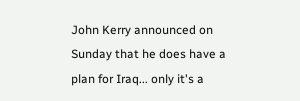John Kerry announced on Sunday that he does have a plan for Iraq... only it's a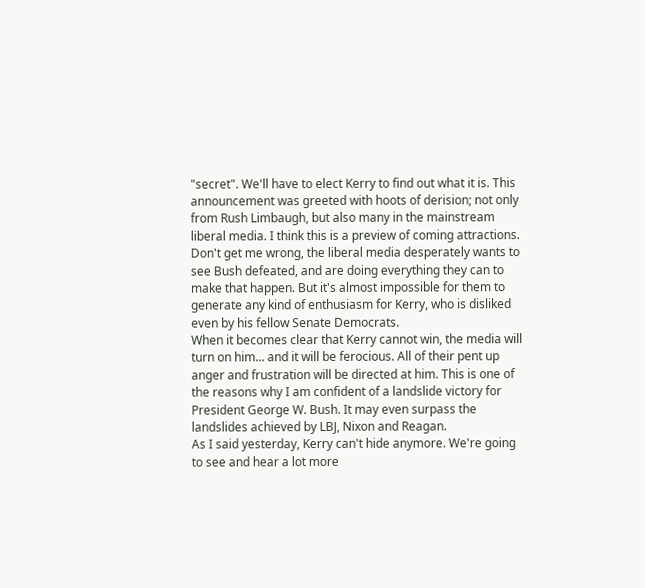"secret". We'll have to elect Kerry to find out what it is. This announcement was greeted with hoots of derision; not only from Rush Limbaugh, but also many in the mainstream liberal media. I think this is a preview of coming attractions. Don't get me wrong, the liberal media desperately wants to see Bush defeated, and are doing everything they can to make that happen. But it's almost impossible for them to generate any kind of enthusiasm for Kerry, who is disliked even by his fellow Senate Democrats.
When it becomes clear that Kerry cannot win, the media will turn on him... and it will be ferocious. All of their pent up anger and frustration will be directed at him. This is one of the reasons why I am confident of a landslide victory for President George W. Bush. It may even surpass the landslides achieved by LBJ, Nixon and Reagan.
As I said yesterday, Kerry can't hide anymore. We're going to see and hear a lot more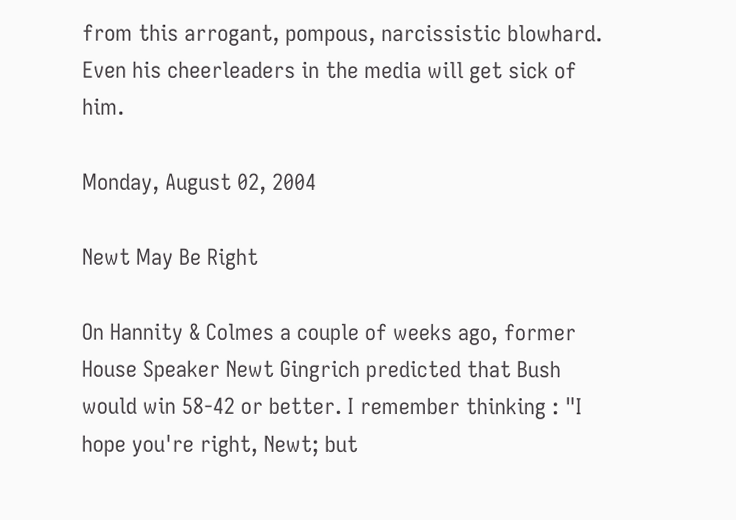from this arrogant, pompous, narcissistic blowhard. Even his cheerleaders in the media will get sick of him.

Monday, August 02, 2004

Newt May Be Right

On Hannity & Colmes a couple of weeks ago, former House Speaker Newt Gingrich predicted that Bush would win 58-42 or better. I remember thinking : "I hope you're right, Newt; but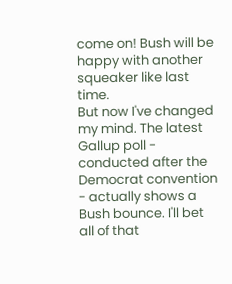come on! Bush will be happy with another squeaker like last time.
But now I've changed my mind. The latest Gallup poll - conducted after the Democrat convention - actually shows a Bush bounce. I'll bet all of that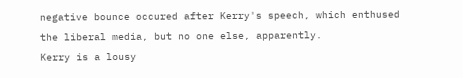negative bounce occured after Kerry's speech, which enthused the liberal media, but no one else, apparently.
Kerry is a lousy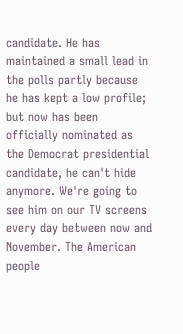candidate. He has maintained a small lead in the polls partly because he has kept a low profile; but now has been officially nominated as the Democrat presidential candidate, he can't hide anymore. We're going to see him on our TV screens every day between now and November. The American people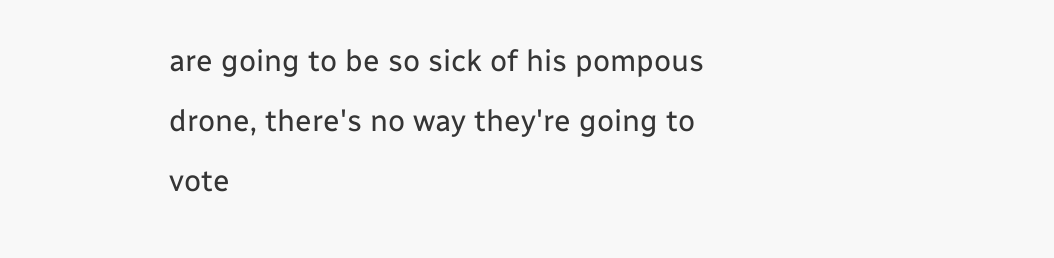are going to be so sick of his pompous drone, there's no way they're going to vote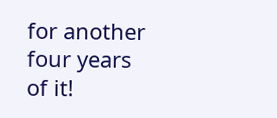for another four years of it!